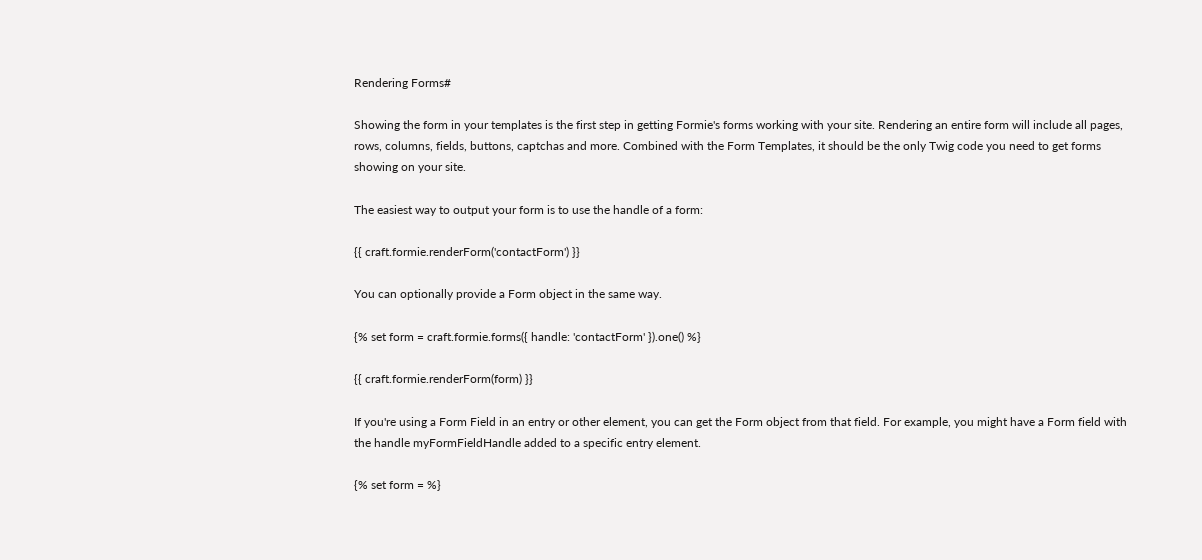Rendering Forms#

Showing the form in your templates is the first step in getting Formie's forms working with your site. Rendering an entire form will include all pages, rows, columns, fields, buttons, captchas and more. Combined with the Form Templates, it should be the only Twig code you need to get forms showing on your site.

The easiest way to output your form is to use the handle of a form:

{{ craft.formie.renderForm('contactForm') }}

You can optionally provide a Form object in the same way.

{% set form = craft.formie.forms({ handle: 'contactForm' }).one() %}

{{ craft.formie.renderForm(form) }}

If you're using a Form Field in an entry or other element, you can get the Form object from that field. For example, you might have a Form field with the handle myFormFieldHandle added to a specific entry element.

{% set form = %}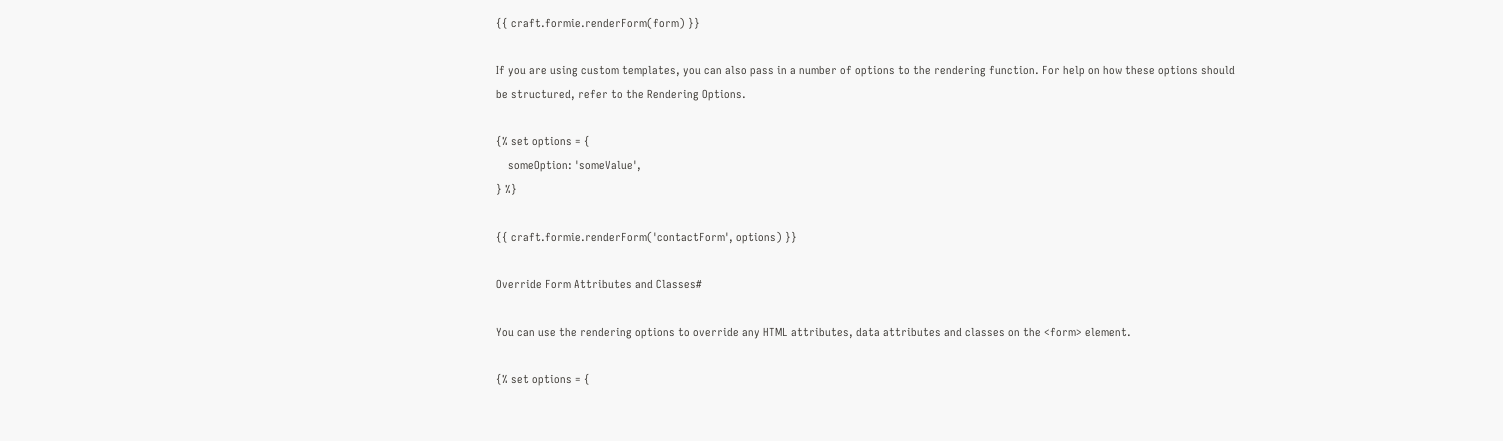{{ craft.formie.renderForm(form) }}

If you are using custom templates, you can also pass in a number of options to the rendering function. For help on how these options should be structured, refer to the Rendering Options.

{% set options = {
    someOption: 'someValue',
} %}

{{ craft.formie.renderForm('contactForm', options) }}

Override Form Attributes and Classes#

You can use the rendering options to override any HTML attributes, data attributes and classes on the <form> element.

{% set options = {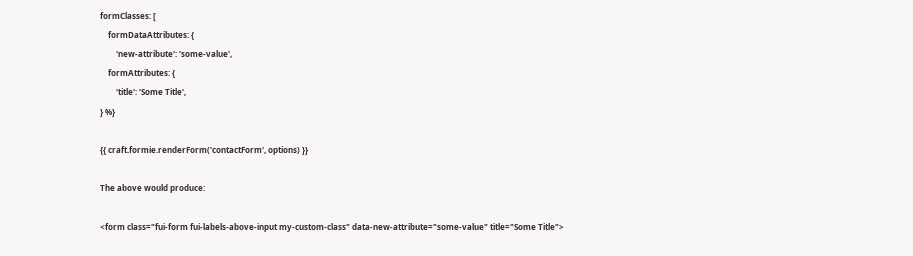formClasses: [
    formDataAttributes: {
        'new-attribute': 'some-value',
    formAttributes: {
        'title': 'Some Title',
} %}

{{ craft.formie.renderForm('contactForm', options) }}

The above would produce:

<form class="fui-form fui-labels-above-input my-custom-class" data-new-attribute="some-value" title="Some Title">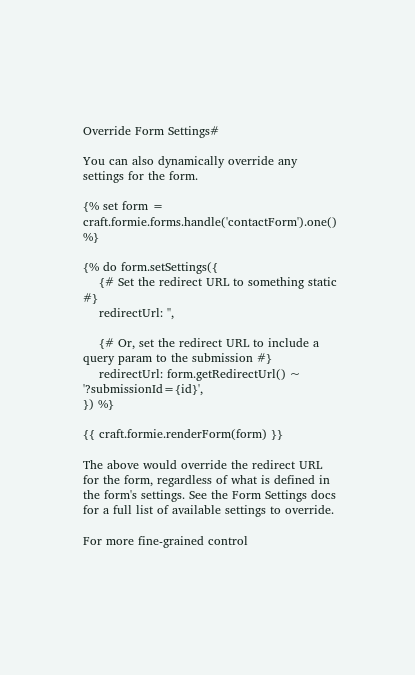Override Form Settings#

You can also dynamically override any settings for the form.

{% set form = craft.formie.forms.handle('contactForm').one() %}

{% do form.setSettings({
    {# Set the redirect URL to something static #}
    redirectUrl: '',

    {# Or, set the redirect URL to include a query param to the submission #}
    redirectUrl: form.getRedirectUrl() ~ '?submissionId={id}',
}) %}

{{ craft.formie.renderForm(form) }}

The above would override the redirect URL for the form, regardless of what is defined in the form's settings. See the Form Settings docs for a full list of available settings to override.

For more fine-grained control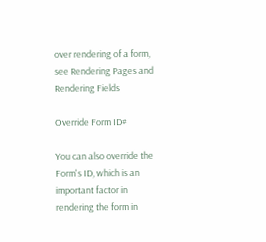over rendering of a form, see Rendering Pages and Rendering Fields

Override Form ID#

You can also override the Form's ID, which is an important factor in rendering the form in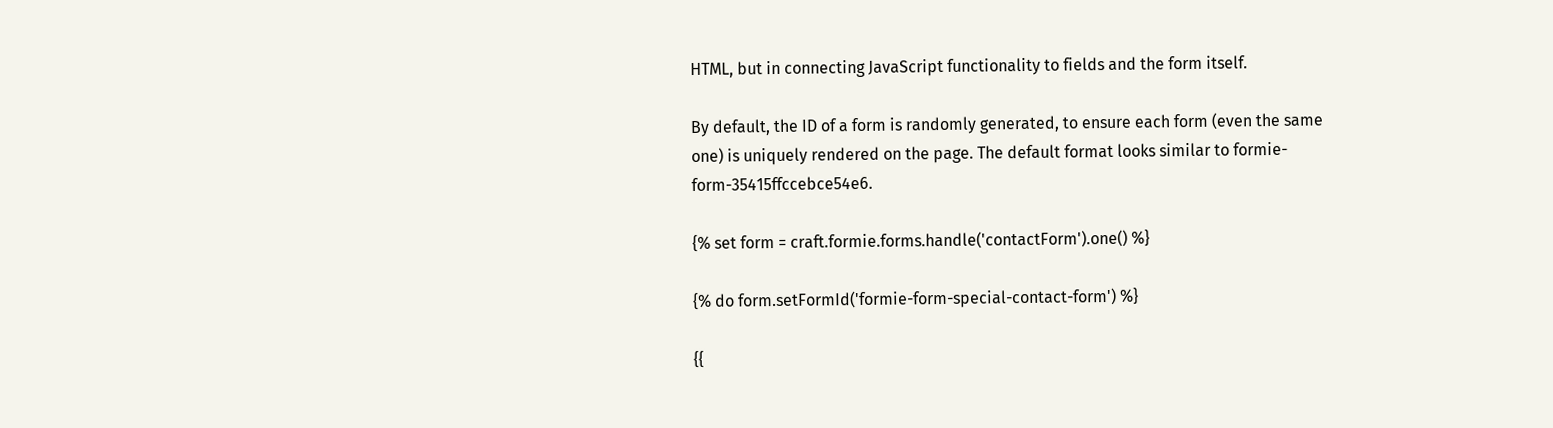HTML, but in connecting JavaScript functionality to fields and the form itself.

By default, the ID of a form is randomly generated, to ensure each form (even the same one) is uniquely rendered on the page. The default format looks similar to formie-form-35415ffccebce54e6.

{% set form = craft.formie.forms.handle('contactForm').one() %}

{% do form.setFormId('formie-form-special-contact-form') %}

{{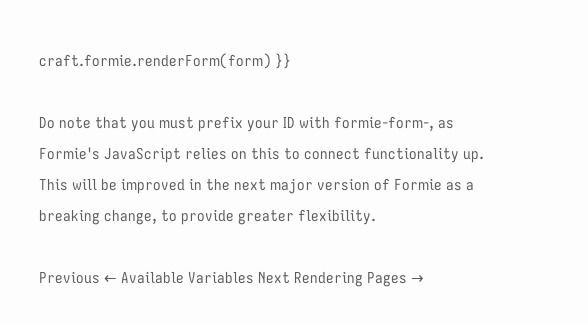craft.formie.renderForm(form) }}

Do note that you must prefix your ID with formie-form-, as Formie's JavaScript relies on this to connect functionality up. This will be improved in the next major version of Formie as a breaking change, to provide greater flexibility.

Previous ← Available Variables Next Rendering Pages →